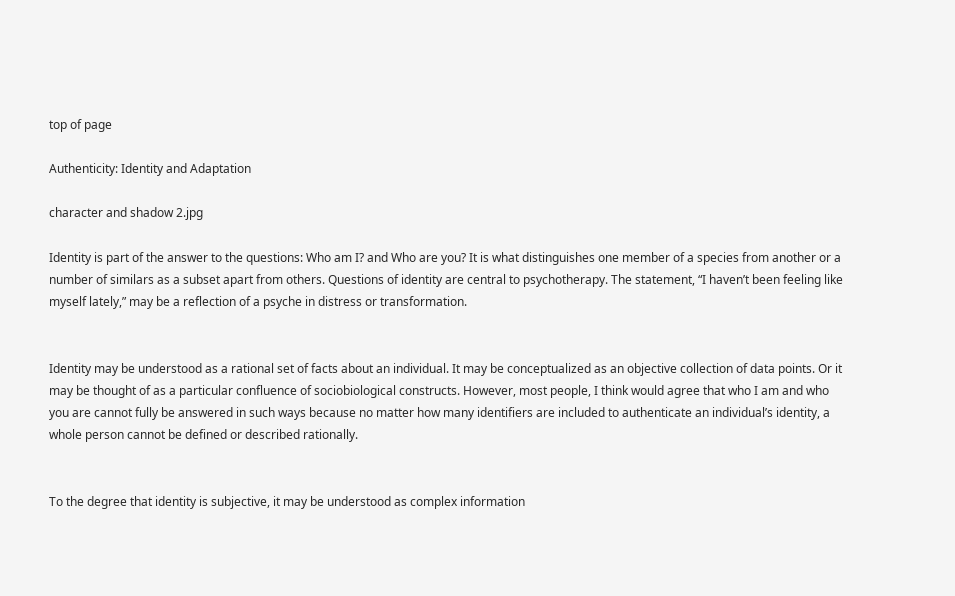top of page

Authenticity: Identity and Adaptation

character and shadow 2.jpg

Identity is part of the answer to the questions: Who am I? and Who are you? It is what distinguishes one member of a species from another or a number of similars as a subset apart from others. Questions of identity are central to psychotherapy. The statement, “I haven’t been feeling like myself lately,” may be a reflection of a psyche in distress or transformation.


Identity may be understood as a rational set of facts about an individual. It may be conceptualized as an objective collection of data points. Or it may be thought of as a particular confluence of sociobiological constructs. However, most people, I think would agree that who I am and who you are cannot fully be answered in such ways because no matter how many identifiers are included to authenticate an individual’s identity, a whole person cannot be defined or described rationally.


To the degree that identity is subjective, it may be understood as complex information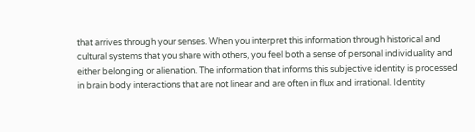that arrives through your senses. When you interpret this information through historical and cultural systems that you share with others, you feel both a sense of personal individuality and either belonging or alienation. The information that informs this subjective identity is processed in brain body interactions that are not linear and are often in flux and irrational. Identity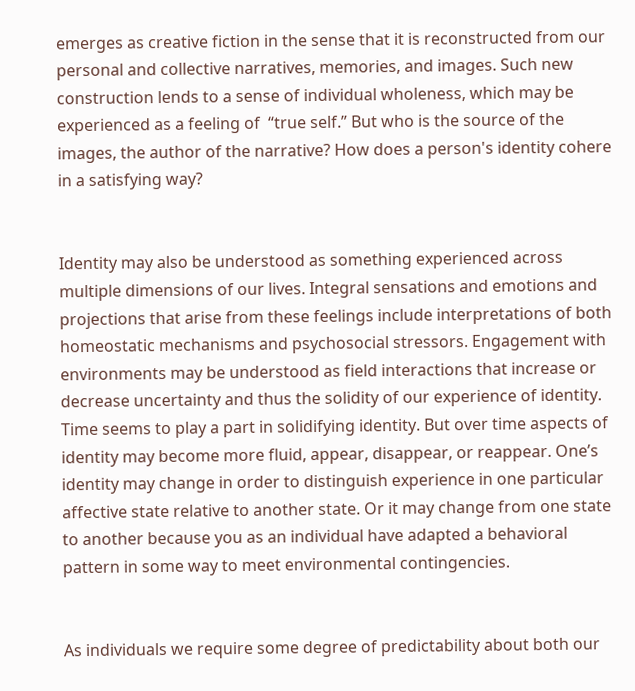emerges as creative fiction in the sense that it is reconstructed from our personal and collective narratives, memories, and images. Such new construction lends to a sense of individual wholeness, which may be experienced as a feeling of  “true self.” But who is the source of the images, the author of the narrative? How does a person's identity cohere in a satisfying way?


Identity may also be understood as something experienced across multiple dimensions of our lives. Integral sensations and emotions and projections that arise from these feelings include interpretations of both homeostatic mechanisms and psychosocial stressors. Engagement with environments may be understood as field interactions that increase or decrease uncertainty and thus the solidity of our experience of identity. Time seems to play a part in solidifying identity. But over time aspects of identity may become more fluid, appear, disappear, or reappear. One’s identity may change in order to distinguish experience in one particular affective state relative to another state. Or it may change from one state to another because you as an individual have adapted a behavioral pattern in some way to meet environmental contingencies.


As individuals we require some degree of predictability about both our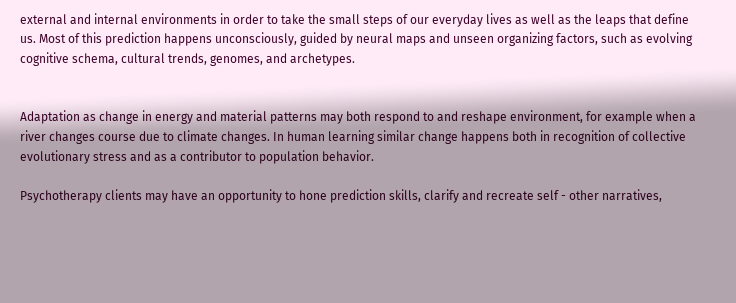external and internal environments in order to take the small steps of our everyday lives as well as the leaps that define us. Most of this prediction happens unconsciously, guided by neural maps and unseen organizing factors, such as evolving cognitive schema, cultural trends, genomes, and archetypes.


Adaptation as change in energy and material patterns may both respond to and reshape environment, for example when a river changes course due to climate changes. In human learning similar change happens both in recognition of collective evolutionary stress and as a contributor to population behavior.

Psychotherapy clients may have an opportunity to hone prediction skills, clarify and recreate self - other narratives,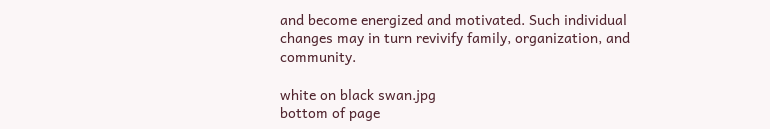and become energized and motivated. Such individual changes may in turn revivify family, organization, and community.

white on black swan.jpg
bottom of page